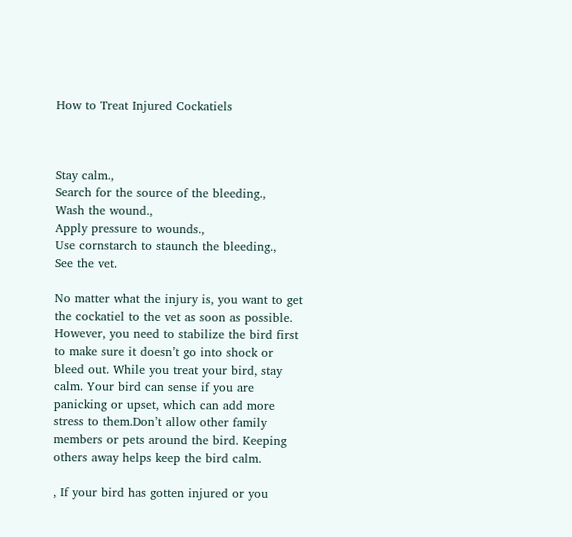How to Treat Injured Cockatiels



Stay calm.,
Search for the source of the bleeding.,
Wash the wound.,
Apply pressure to wounds.,
Use cornstarch to staunch the bleeding.,
See the vet.

No matter what the injury is, you want to get the cockatiel to the vet as soon as possible. However, you need to stabilize the bird first to make sure it doesn’t go into shock or bleed out. While you treat your bird, stay calm. Your bird can sense if you are panicking or upset, which can add more stress to them.Don’t allow other family members or pets around the bird. Keeping others away helps keep the bird calm.

, If your bird has gotten injured or you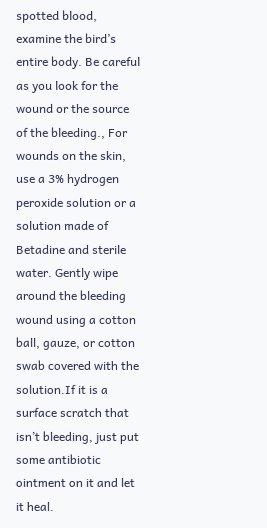spotted blood, examine the bird’s entire body. Be careful as you look for the wound or the source of the bleeding., For wounds on the skin, use a 3% hydrogen peroxide solution or a solution made of Betadine and sterile water. Gently wipe around the bleeding wound using a cotton ball, gauze, or cotton swab covered with the solution.If it is a surface scratch that isn’t bleeding, just put some antibiotic ointment on it and let it heal.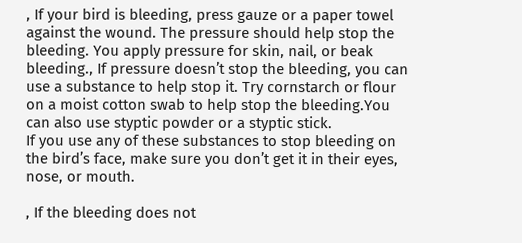, If your bird is bleeding, press gauze or a paper towel against the wound. The pressure should help stop the bleeding. You apply pressure for skin, nail, or beak bleeding., If pressure doesn’t stop the bleeding, you can use a substance to help stop it. Try cornstarch or flour on a moist cotton swab to help stop the bleeding.You can also use styptic powder or a styptic stick.
If you use any of these substances to stop bleeding on the bird’s face, make sure you don’t get it in their eyes, nose, or mouth.

, If the bleeding does not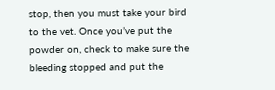stop, then you must take your bird to the vet. Once you’ve put the powder on, check to make sure the bleeding stopped and put the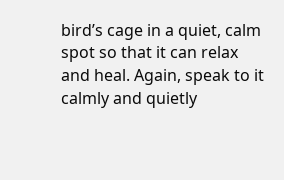bird’s cage in a quiet, calm spot so that it can relax and heal. Again, speak to it calmly and quietly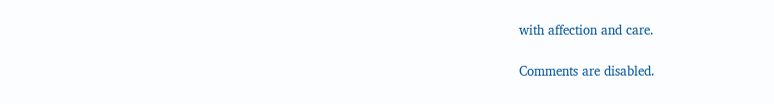with affection and care.

Comments are disabled.